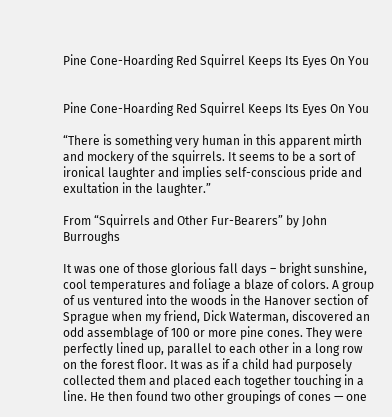Pine Cone-Hoarding Red Squirrel Keeps Its Eyes On You


Pine Cone-Hoarding Red Squirrel Keeps Its Eyes On You

“There is something very human in this apparent mirth and mockery of the squirrels. It seems to be a sort of ironical laughter and implies self-conscious pride and exultation in the laughter.”

From “Squirrels and Other Fur-Bearers” by John Burroughs

It was one of those glorious fall days – bright sunshine, cool temperatures and foliage a blaze of colors. A group of us ventured into the woods in the Hanover section of Sprague when my friend, Dick Waterman, discovered an odd assemblage of 100 or more pine cones. They were perfectly lined up, parallel to each other in a long row on the forest floor. It was as if a child had purposely collected them and placed each together touching in a line. He then found two other groupings of cones — one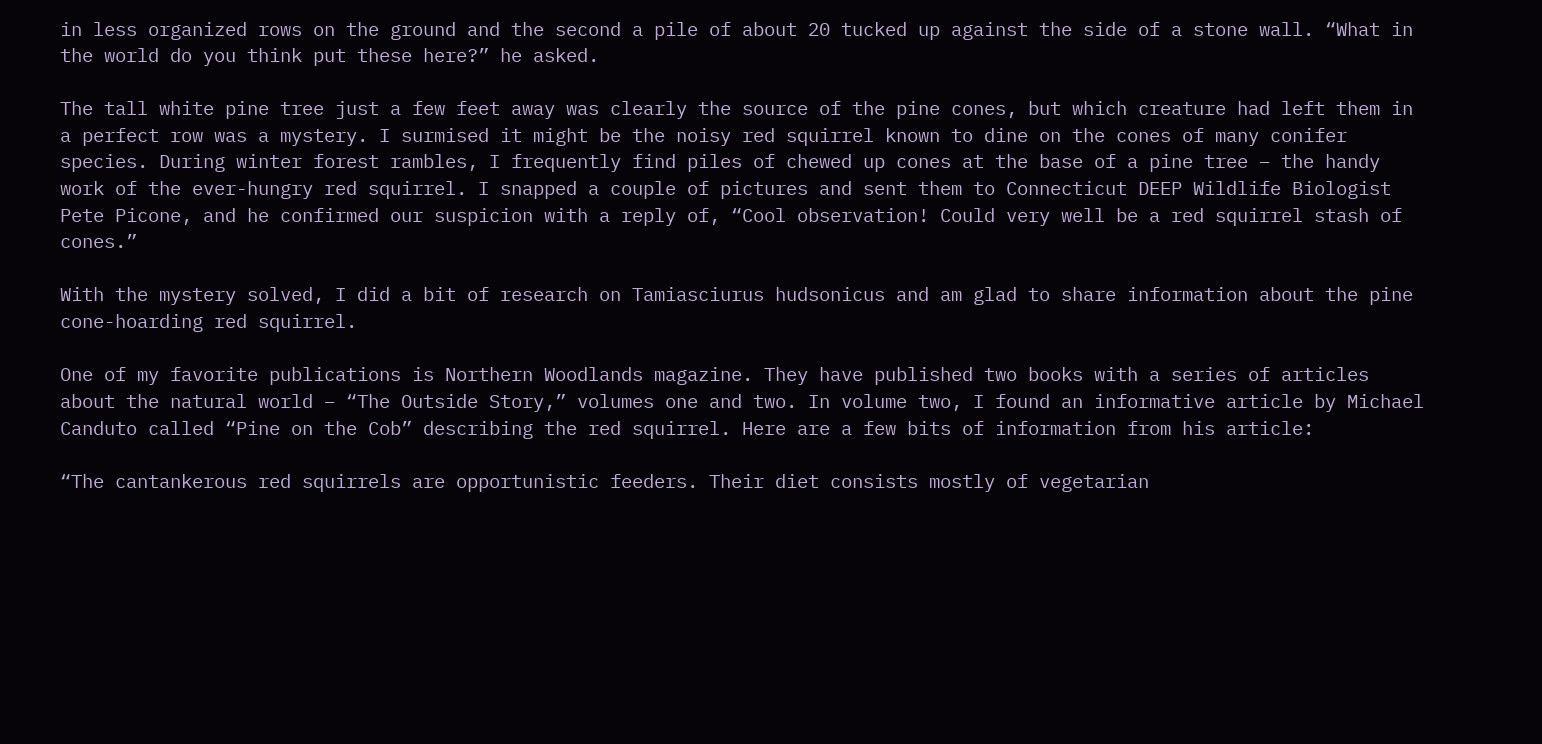in less organized rows on the ground and the second a pile of about 20 tucked up against the side of a stone wall. “What in the world do you think put these here?” he asked.

The tall white pine tree just a few feet away was clearly the source of the pine cones, but which creature had left them in a perfect row was a mystery. I surmised it might be the noisy red squirrel known to dine on the cones of many conifer species. During winter forest rambles, I frequently find piles of chewed up cones at the base of a pine tree – the handy work of the ever-hungry red squirrel. I snapped a couple of pictures and sent them to Connecticut DEEP Wildlife Biologist Pete Picone, and he confirmed our suspicion with a reply of, “Cool observation! Could very well be a red squirrel stash of cones.”

With the mystery solved, I did a bit of research on Tamiasciurus hudsonicus and am glad to share information about the pine cone-hoarding red squirrel.

One of my favorite publications is Northern Woodlands magazine. They have published two books with a series of articles about the natural world – “The Outside Story,” volumes one and two. In volume two, I found an informative article by Michael Canduto called “Pine on the Cob” describing the red squirrel. Here are a few bits of information from his article:

“The cantankerous red squirrels are opportunistic feeders. Their diet consists mostly of vegetarian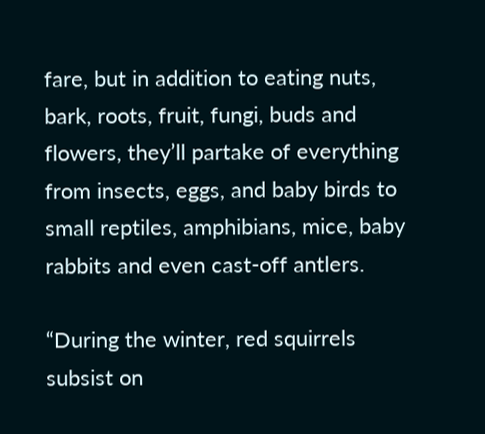fare, but in addition to eating nuts, bark, roots, fruit, fungi, buds and flowers, they’ll partake of everything from insects, eggs, and baby birds to small reptiles, amphibians, mice, baby rabbits and even cast-off antlers.

“During the winter, red squirrels subsist on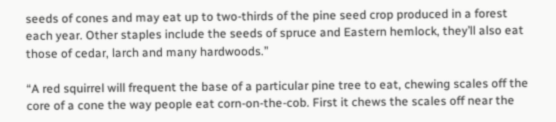seeds of cones and may eat up to two-thirds of the pine seed crop produced in a forest each year. Other staples include the seeds of spruce and Eastern hemlock, they’ll also eat those of cedar, larch and many hardwoods.”

“A red squirrel will frequent the base of a particular pine tree to eat, chewing scales off the core of a cone the way people eat corn-on-the-cob. First it chews the scales off near the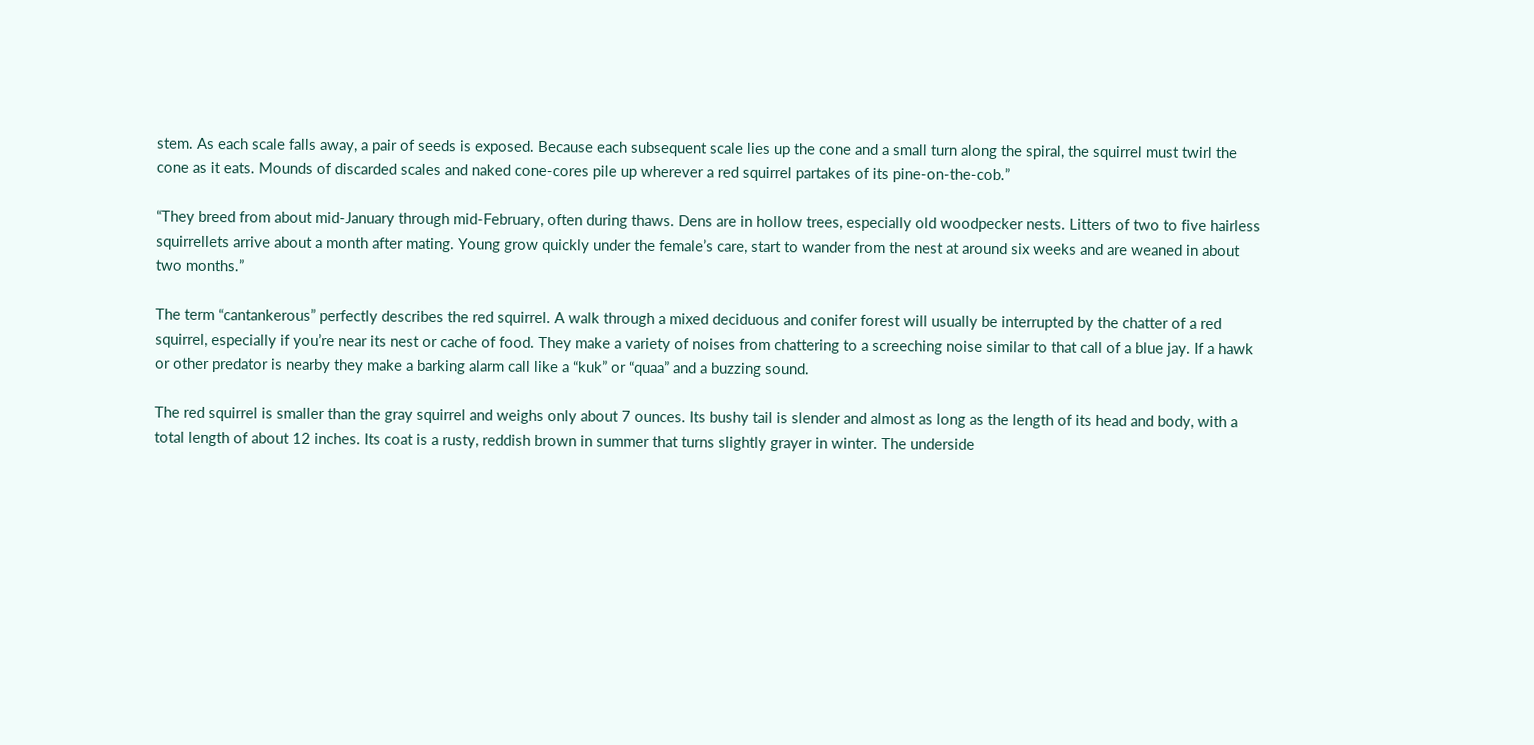stem. As each scale falls away, a pair of seeds is exposed. Because each subsequent scale lies up the cone and a small turn along the spiral, the squirrel must twirl the cone as it eats. Mounds of discarded scales and naked cone-cores pile up wherever a red squirrel partakes of its pine-on-the-cob.”

“They breed from about mid-January through mid-February, often during thaws. Dens are in hollow trees, especially old woodpecker nests. Litters of two to five hairless squirrellets arrive about a month after mating. Young grow quickly under the female’s care, start to wander from the nest at around six weeks and are weaned in about two months.”

The term “cantankerous” perfectly describes the red squirrel. A walk through a mixed deciduous and conifer forest will usually be interrupted by the chatter of a red squirrel, especially if you’re near its nest or cache of food. They make a variety of noises from chattering to a screeching noise similar to that call of a blue jay. If a hawk or other predator is nearby they make a barking alarm call like a “kuk” or “quaa” and a buzzing sound.

The red squirrel is smaller than the gray squirrel and weighs only about 7 ounces. Its bushy tail is slender and almost as long as the length of its head and body, with a total length of about 12 inches. Its coat is a rusty, reddish brown in summer that turns slightly grayer in winter. The underside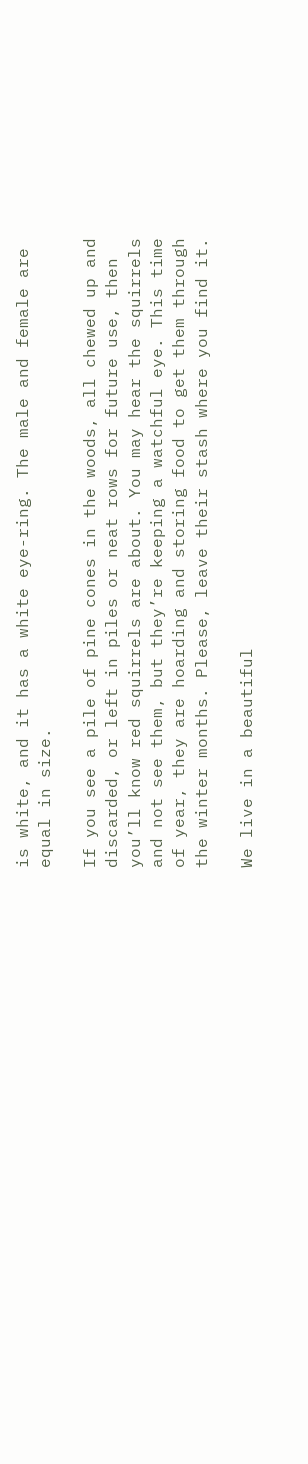is white, and it has a white eye-ring. The male and female are equal in size.

If you see a pile of pine cones in the woods, all chewed up and discarded, or left in piles or neat rows for future use, then you’ll know red squirrels are about. You may hear the squirrels and not see them, but they’re keeping a watchful eye. This time of year, they are hoarding and storing food to get them through the winter months. Please, leave their stash where you find it.

We live in a beautiful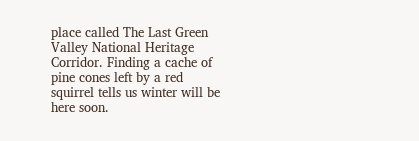place called The Last Green Valley National Heritage Corridor. Finding a cache of pine cones left by a red squirrel tells us winter will be here soon.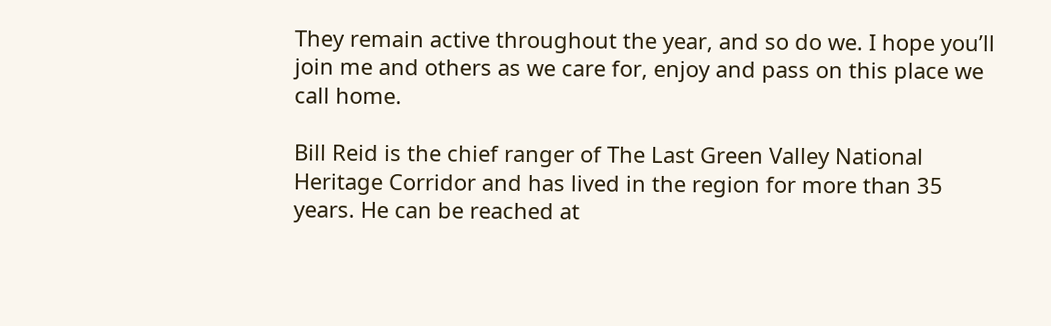They remain active throughout the year, and so do we. I hope you’ll join me and others as we care for, enjoy and pass on this place we call home.

Bill Reid is the chief ranger of The Last Green Valley National Heritage Corridor and has lived in the region for more than 35 years. He can be reached at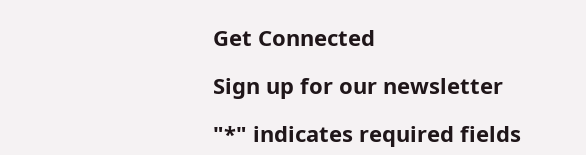Get Connected

Sign up for our newsletter

"*" indicates required fields